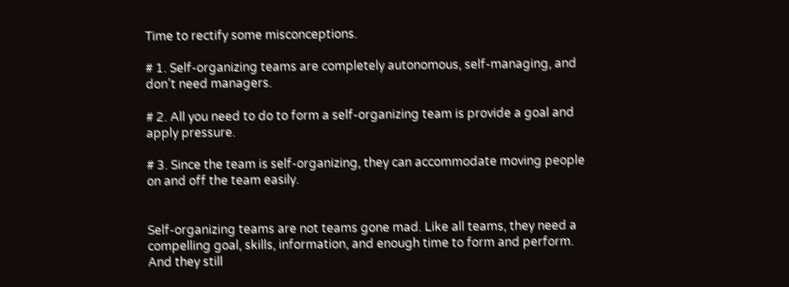Time to rectify some misconceptions.

# 1. Self-organizing teams are completely autonomous, self-managing, and don’t need managers.

# 2. All you need to do to form a self-organizing team is provide a goal and apply pressure.

# 3. Since the team is self-organizing, they can accommodate moving people on and off the team easily.


Self-organizing teams are not teams gone mad. Like all teams, they need a compelling goal, skills, information, and enough time to form and perform. And they still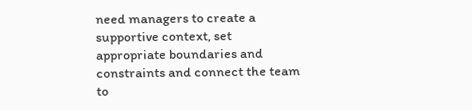need managers to create a supportive context, set appropriate boundaries and constraints and connect the team to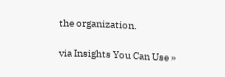the organization.

via Insights You Can Use »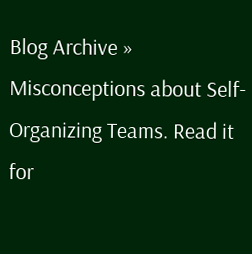Blog Archive » Misconceptions about Self-Organizing Teams. Read it for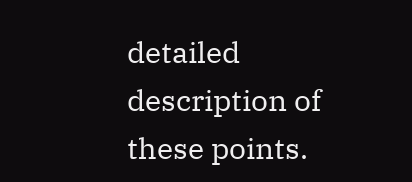detailed description of these points.